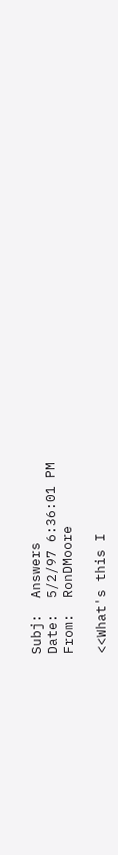Subj:  Answers
Date:  5/2/97 6:36:01 PM
From:  RonDMoore

<<What's this I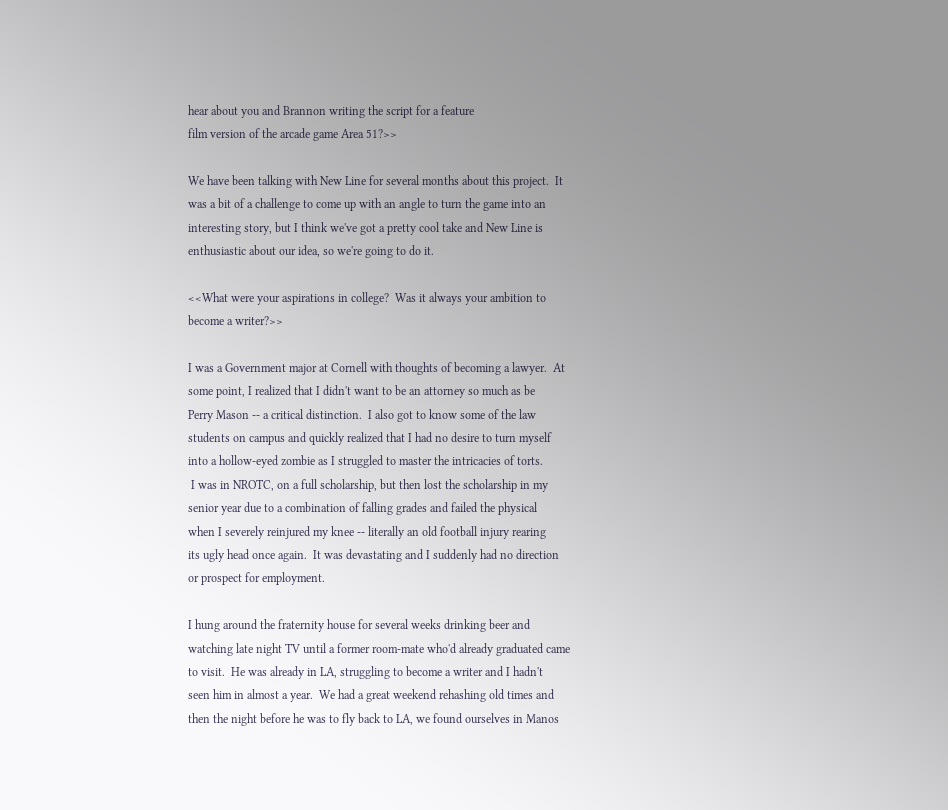hear about you and Brannon writing the script for a feature
film version of the arcade game Area 51?>>

We have been talking with New Line for several months about this project.  It
was a bit of a challenge to come up with an angle to turn the game into an
interesting story, but I think we've got a pretty cool take and New Line is
enthusiastic about our idea, so we're going to do it.

<<What were your aspirations in college?  Was it always your ambition to
become a writer?>>

I was a Government major at Cornell with thoughts of becoming a lawyer.  At
some point, I realized that I didn't want to be an attorney so much as be
Perry Mason -- a critical distinction.  I also got to know some of the law
students on campus and quickly realized that I had no desire to turn myself
into a hollow-eyed zombie as I struggled to master the intricacies of torts.
 I was in NROTC, on a full scholarship, but then lost the scholarship in my
senior year due to a combination of falling grades and failed the physical
when I severely reinjured my knee -- literally an old football injury rearing
its ugly head once again.  It was devastating and I suddenly had no direction
or prospect for employment.

I hung around the fraternity house for several weeks drinking beer and
watching late night TV until a former room-mate who'd already graduated came
to visit.  He was already in LA, struggling to become a writer and I hadn't
seen him in almost a year.  We had a great weekend rehashing old times and
then the night before he was to fly back to LA, we found ourselves in Manos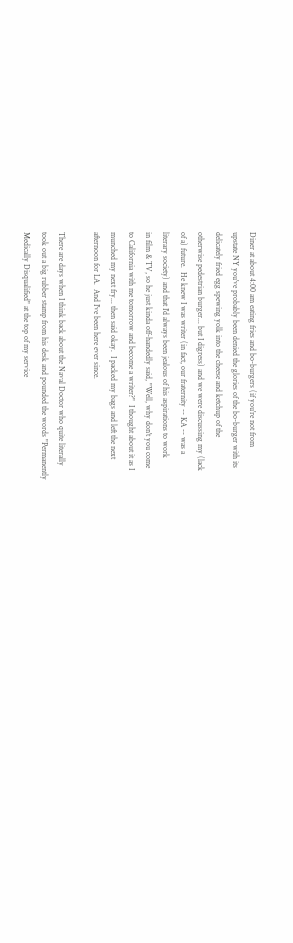Diner at about 4:00 am eating fries and bo-burgers (if you're not from
upstate NY you've probably been denied the glories of the bo-burger with its
delicately fried egg spewing yolk into the cheese and ketchup of the
otherwise pedestrian burger... but I digress) and we were discussing my (lack
of a) future.  He knew I was writer (in fact, our fraternity -- KA -- was a
literary society) and that I'd always been jealous of his aspirations to work
in film & TV, so he just kinda off-handedly said, "Well, why don't you come
to California with me tomorrow and become a writer?"  I thought about it as I
munched my next fry... then said okay.  I packed my bags and left the next
afternoon for LA.  And I've been here ever since.

There are days when I think back about the Naval Doctor who quite literally
took out a big rubber stamp from his desk and pounded the words "Permanently
Medically Disqualified" at the top of my service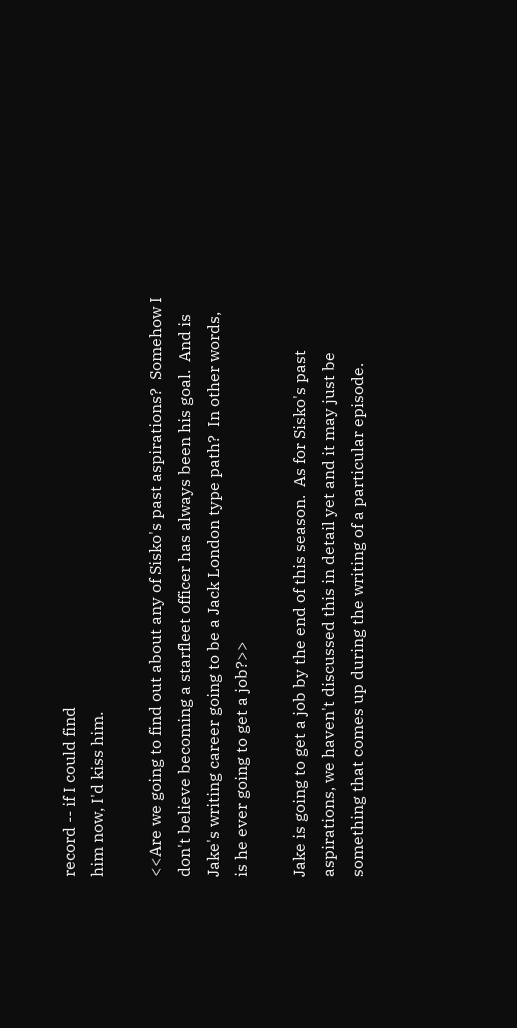record -- if I could find
him now, I'd kiss him.

<<Are we going to find out about any of Sisko's past aspirations?  Somehow I
don't believe becoming a starfleet officer has always been his goal.  And is
Jake's writing career going to be a Jack London type path?  In other words,
is he ever going to get a job?>>

Jake is going to get a job by the end of this season.  As for Sisko's past
aspirations, we haven't discussed this in detail yet and it may just be
something that comes up during the writing of a particular episode.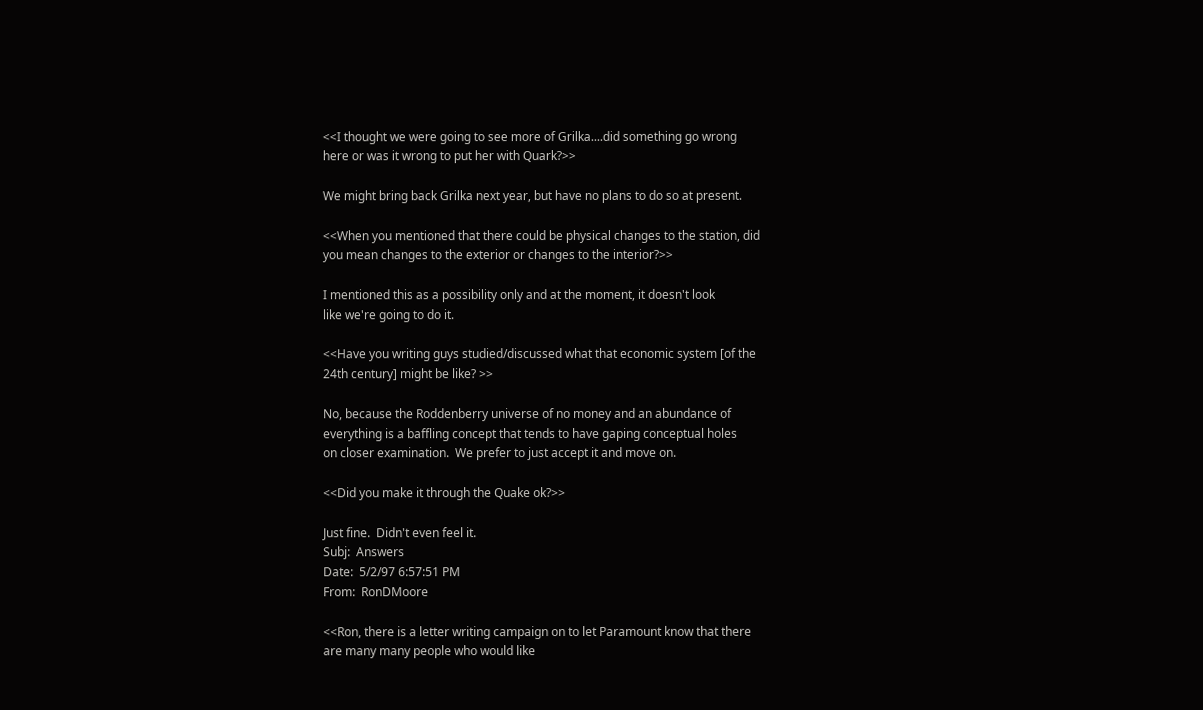<<I thought we were going to see more of Grilka....did something go wrong
here or was it wrong to put her with Quark?>>

We might bring back Grilka next year, but have no plans to do so at present.

<<When you mentioned that there could be physical changes to the station, did
you mean changes to the exterior or changes to the interior?>>

I mentioned this as a possibility only and at the moment, it doesn't look
like we're going to do it.

<<Have you writing guys studied/discussed what that economic system [of the
24th century] might be like? >>

No, because the Roddenberry universe of no money and an abundance of
everything is a baffling concept that tends to have gaping conceptual holes
on closer examination.  We prefer to just accept it and move on.

<<Did you make it through the Quake ok?>>

Just fine.  Didn't even feel it.
Subj:  Answers
Date:  5/2/97 6:57:51 PM
From:  RonDMoore

<<Ron, there is a letter writing campaign on to let Paramount know that there
are many many people who would like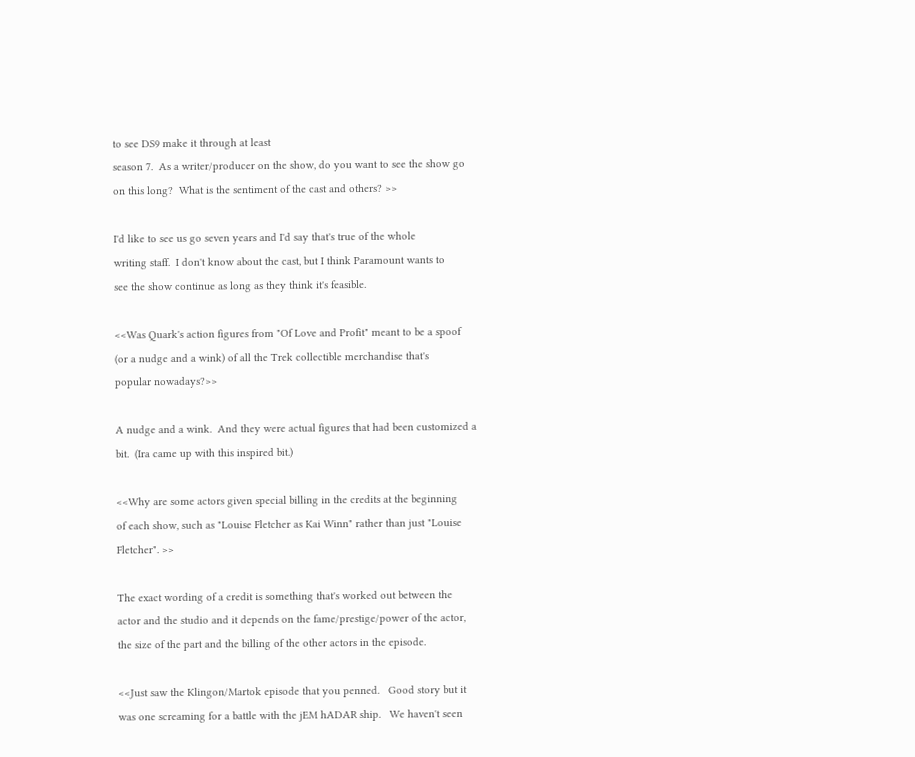to see DS9 make it through at least
season 7.  As a writer/producer on the show, do you want to see the show go
on this long?  What is the sentiment of the cast and others? >>

I'd like to see us go seven years and I'd say that's true of the whole
writing staff.  I don't know about the cast, but I think Paramount wants to
see the show continue as long as they think it's feasible.

<<Was Quark's action figures from "Of Love and Profit" meant to be a spoof
(or a nudge and a wink) of all the Trek collectible merchandise that's
popular nowadays?>>

A nudge and a wink.  And they were actual figures that had been customized a
bit.  (Ira came up with this inspired bit.)

<<Why are some actors given special billing in the credits at the beginning
of each show, such as "Louise Fletcher as Kai Winn" rather than just "Louise
Fletcher". >>

The exact wording of a credit is something that's worked out between the
actor and the studio and it depends on the fame/prestige/power of the actor,
the size of the part and the billing of the other actors in the episode.

<<Just saw the Klingon/Martok episode that you penned.   Good story but it
was one screaming for a battle with the jEM hADAR ship.   We haven't seen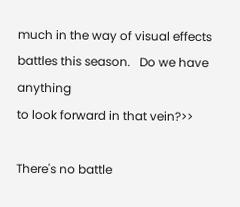much in the way of visual effects battles this season.   Do we have anything
to look forward in that vein?>>

There's no battle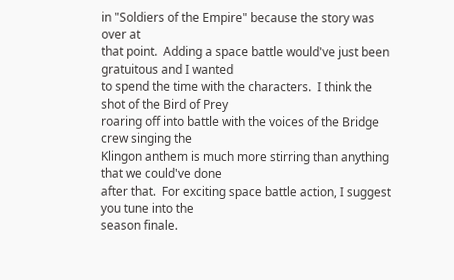in "Soldiers of the Empire" because the story was over at
that point.  Adding a space battle would've just been gratuitous and I wanted
to spend the time with the characters.  I think the shot of the Bird of Prey
roaring off into battle with the voices of the Bridge crew singing the
Klingon anthem is much more stirring than anything that we could've done
after that.  For exciting space battle action, I suggest you tune into the
season finale.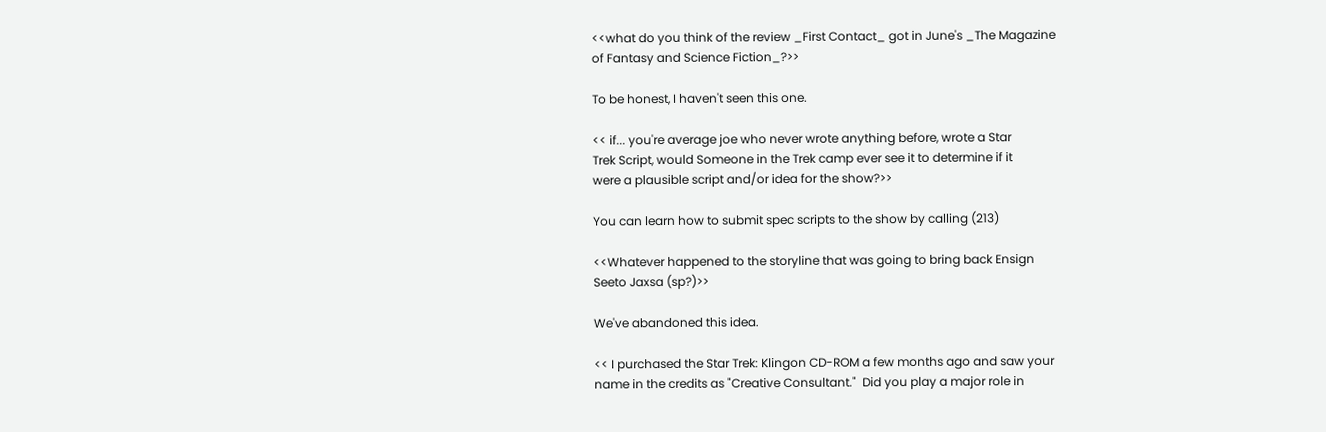<<what do you think of the review _First Contact_ got in June's _The Magazine
of Fantasy and Science Fiction_?>>

To be honest, I haven't seen this one.

<< if... you're average joe who never wrote anything before, wrote a Star
Trek Script, would Someone in the Trek camp ever see it to determine if it
were a plausible script and/or idea for the show?>>

You can learn how to submit spec scripts to the show by calling (213)

<<Whatever happened to the storyline that was going to bring back Ensign
Seeto Jaxsa (sp?)>>

We've abandoned this idea.

<< I purchased the Star Trek: Klingon CD-ROM a few months ago and saw your
name in the credits as "Creative Consultant."  Did you play a major role in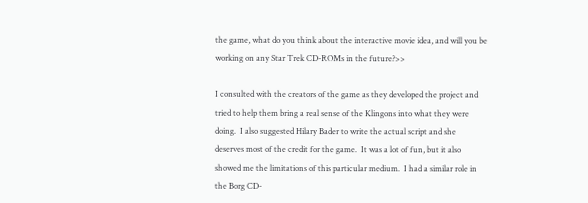the game, what do you think about the interactive movie idea, and will you be
working on any Star Trek CD-ROMs in the future?>>

I consulted with the creators of the game as they developed the project and
tried to help them bring a real sense of the Klingons into what they were
doing.  I also suggested Hilary Bader to write the actual script and she
deserves most of the credit for the game.  It was a lot of fun, but it also
showed me the limitations of this particular medium.  I had a similar role in
the Borg CD-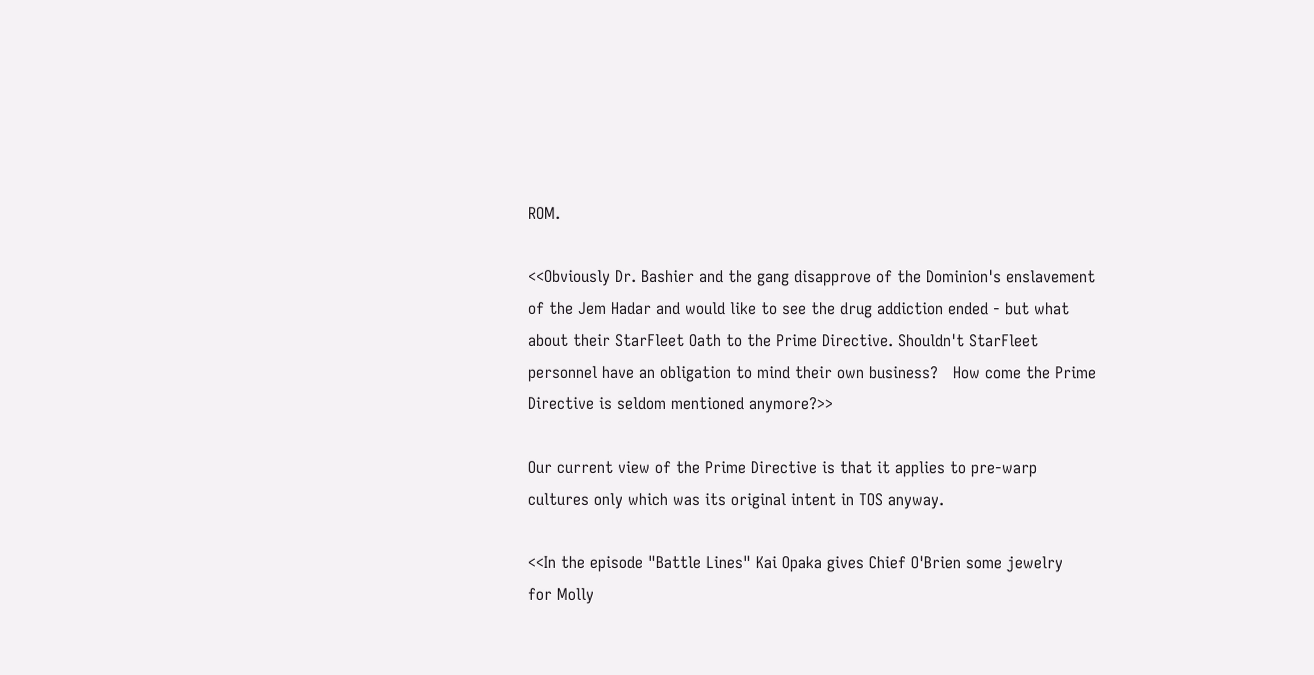ROM.

<<Obviously Dr. Bashier and the gang disapprove of the Dominion's enslavement
of the Jem Hadar and would like to see the drug addiction ended - but what
about their StarFleet Oath to the Prime Directive. Shouldn't StarFleet
personnel have an obligation to mind their own business?   How come the Prime
Directive is seldom mentioned anymore?>>

Our current view of the Prime Directive is that it applies to pre-warp
cultures only which was its original intent in TOS anyway.

<<In the episode "Battle Lines" Kai Opaka gives Chief O'Brien some jewelry
for Molly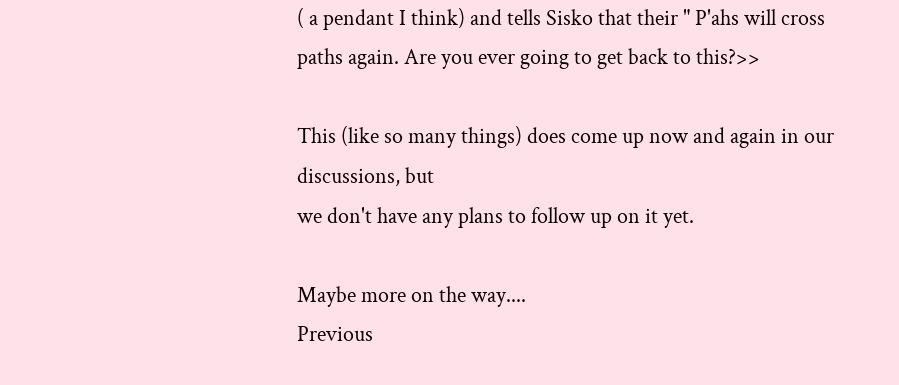( a pendant I think) and tells Sisko that their " P'ahs will cross
paths again. Are you ever going to get back to this?>>

This (like so many things) does come up now and again in our discussions, but
we don't have any plans to follow up on it yet.

Maybe more on the way....
Previous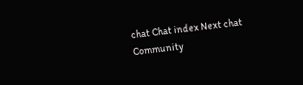chat Chat index Next chat
Community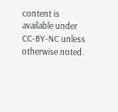content is available under CC-BY-NC unless otherwise noted.